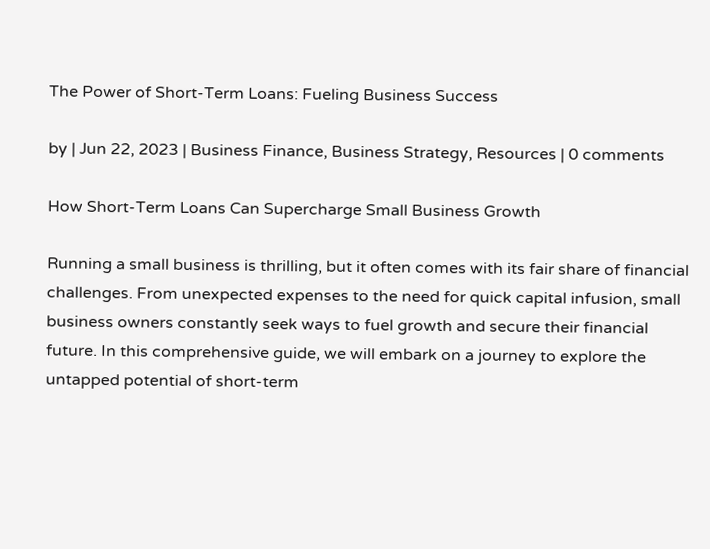The Power of Short-Term Loans: Fueling Business Success

by | Jun 22, 2023 | Business Finance, Business Strategy, Resources | 0 comments

How Short-Term Loans Can Supercharge Small Business Growth

Running a small business is thrilling, but it often comes with its fair share of financial challenges. From unexpected expenses to the need for quick capital infusion, small business owners constantly seek ways to fuel growth and secure their financial future. In this comprehensive guide, we will embark on a journey to explore the untapped potential of short-term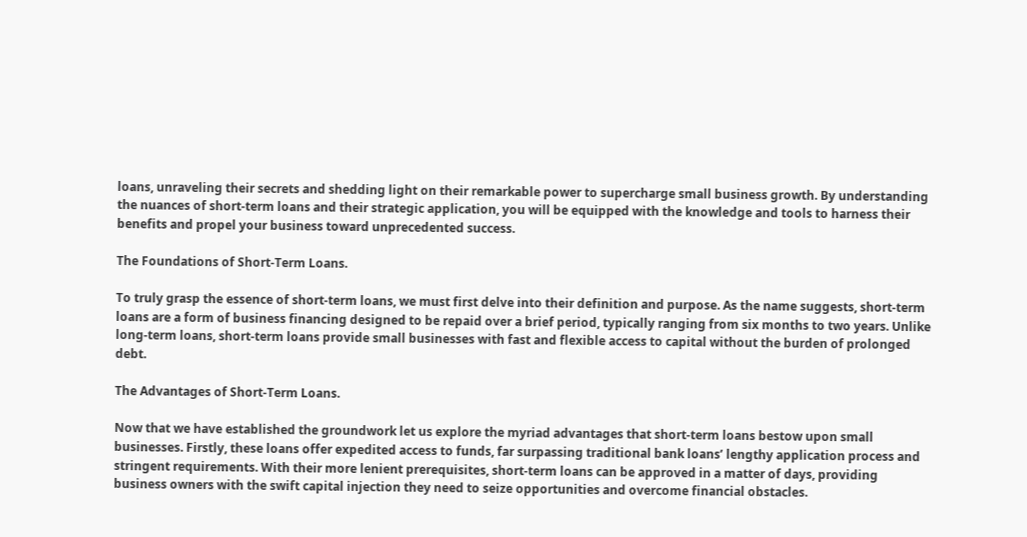loans, unraveling their secrets and shedding light on their remarkable power to supercharge small business growth. By understanding the nuances of short-term loans and their strategic application, you will be equipped with the knowledge and tools to harness their benefits and propel your business toward unprecedented success.

The Foundations of Short-Term Loans.

To truly grasp the essence of short-term loans, we must first delve into their definition and purpose. As the name suggests, short-term loans are a form of business financing designed to be repaid over a brief period, typically ranging from six months to two years. Unlike long-term loans, short-term loans provide small businesses with fast and flexible access to capital without the burden of prolonged debt.

The Advantages of Short-Term Loans.

Now that we have established the groundwork let us explore the myriad advantages that short-term loans bestow upon small businesses. Firstly, these loans offer expedited access to funds, far surpassing traditional bank loans’ lengthy application process and stringent requirements. With their more lenient prerequisites, short-term loans can be approved in a matter of days, providing business owners with the swift capital injection they need to seize opportunities and overcome financial obstacles.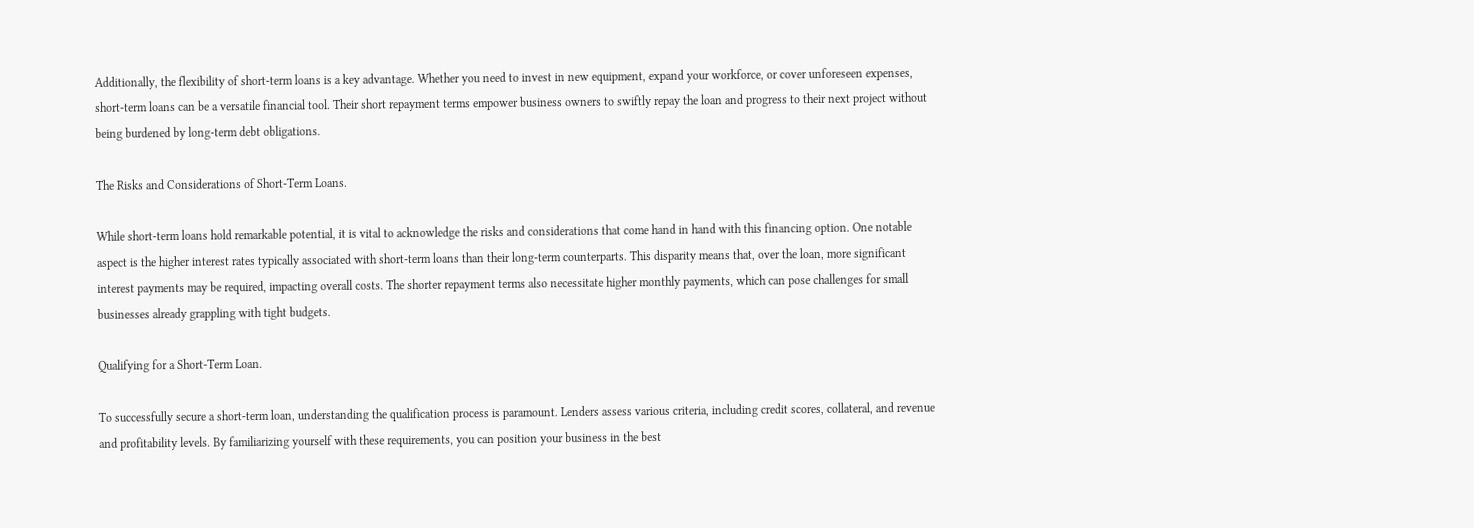Additionally, the flexibility of short-term loans is a key advantage. Whether you need to invest in new equipment, expand your workforce, or cover unforeseen expenses, short-term loans can be a versatile financial tool. Their short repayment terms empower business owners to swiftly repay the loan and progress to their next project without being burdened by long-term debt obligations.

The Risks and Considerations of Short-Term Loans.

While short-term loans hold remarkable potential, it is vital to acknowledge the risks and considerations that come hand in hand with this financing option. One notable aspect is the higher interest rates typically associated with short-term loans than their long-term counterparts. This disparity means that, over the loan, more significant interest payments may be required, impacting overall costs. The shorter repayment terms also necessitate higher monthly payments, which can pose challenges for small businesses already grappling with tight budgets.

Qualifying for a Short-Term Loan.

To successfully secure a short-term loan, understanding the qualification process is paramount. Lenders assess various criteria, including credit scores, collateral, and revenue and profitability levels. By familiarizing yourself with these requirements, you can position your business in the best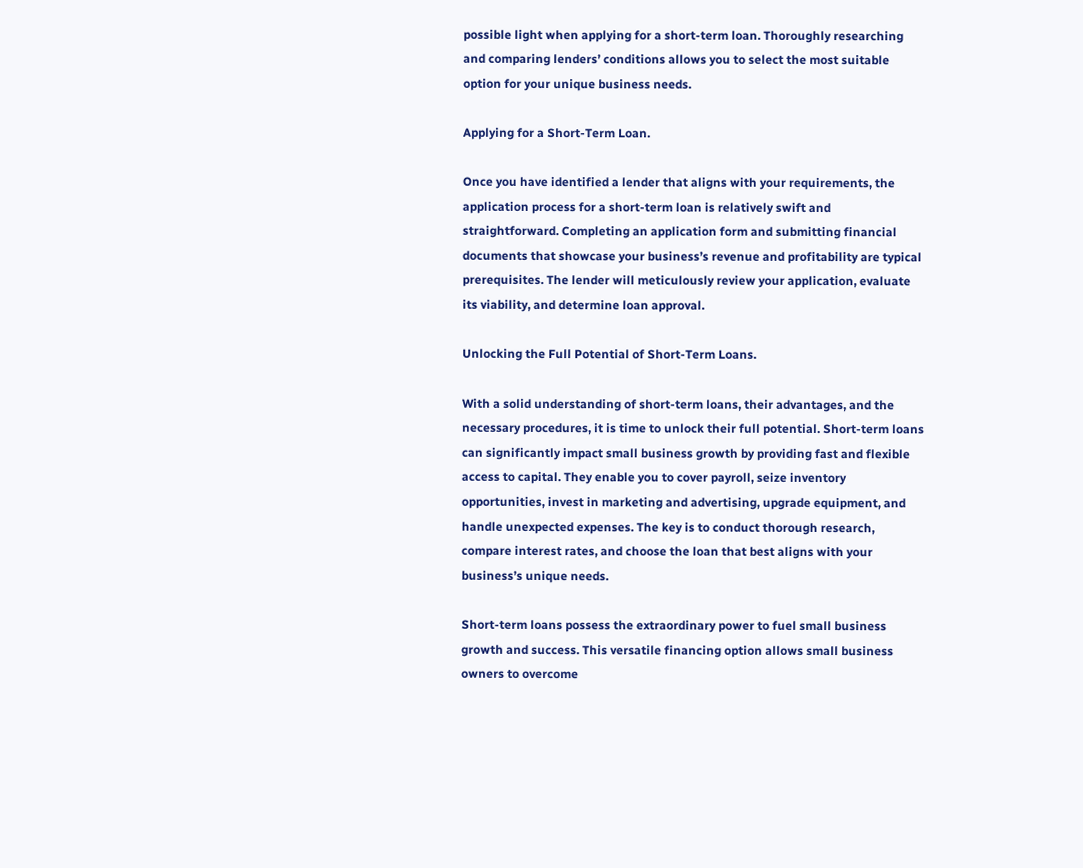possible light when applying for a short-term loan. Thoroughly researching and comparing lenders’ conditions allows you to select the most suitable option for your unique business needs.

Applying for a Short-Term Loan.

Once you have identified a lender that aligns with your requirements, the application process for a short-term loan is relatively swift and straightforward. Completing an application form and submitting financial documents that showcase your business’s revenue and profitability are typical prerequisites. The lender will meticulously review your application, evaluate its viability, and determine loan approval.

Unlocking the Full Potential of Short-Term Loans.

With a solid understanding of short-term loans, their advantages, and the necessary procedures, it is time to unlock their full potential. Short-term loans can significantly impact small business growth by providing fast and flexible access to capital. They enable you to cover payroll, seize inventory opportunities, invest in marketing and advertising, upgrade equipment, and handle unexpected expenses. The key is to conduct thorough research, compare interest rates, and choose the loan that best aligns with your business’s unique needs.

Short-term loans possess the extraordinary power to fuel small business growth and success. This versatile financing option allows small business owners to overcome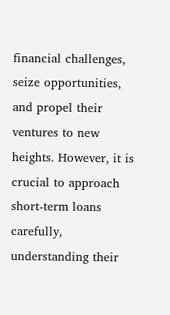financial challenges, seize opportunities, and propel their ventures to new heights. However, it is crucial to approach short-term loans carefully, understanding their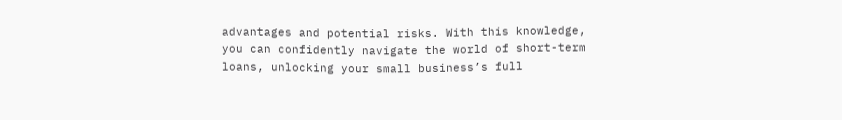advantages and potential risks. With this knowledge, you can confidently navigate the world of short-term loans, unlocking your small business’s full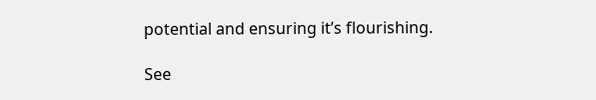potential and ensuring it’s flourishing.

See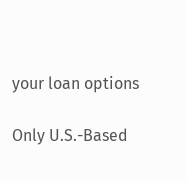your loan options

Only U.S.-Based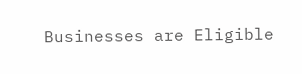Businesses are Eligible